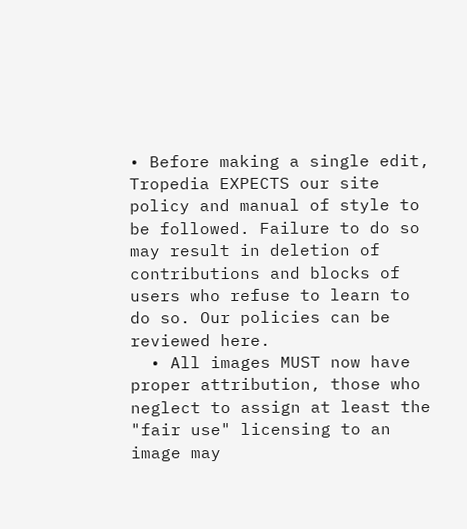• Before making a single edit, Tropedia EXPECTS our site policy and manual of style to be followed. Failure to do so may result in deletion of contributions and blocks of users who refuse to learn to do so. Our policies can be reviewed here.
  • All images MUST now have proper attribution, those who neglect to assign at least the "fair use" licensing to an image may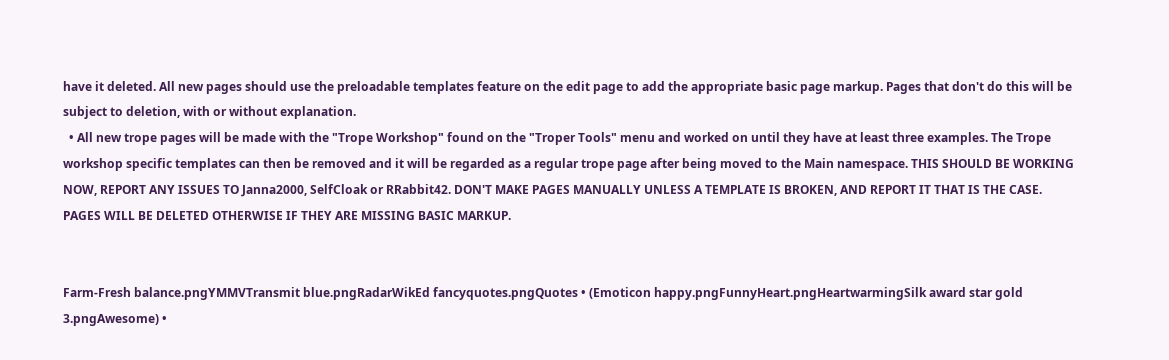have it deleted. All new pages should use the preloadable templates feature on the edit page to add the appropriate basic page markup. Pages that don't do this will be subject to deletion, with or without explanation.
  • All new trope pages will be made with the "Trope Workshop" found on the "Troper Tools" menu and worked on until they have at least three examples. The Trope workshop specific templates can then be removed and it will be regarded as a regular trope page after being moved to the Main namespace. THIS SHOULD BE WORKING NOW, REPORT ANY ISSUES TO Janna2000, SelfCloak or RRabbit42. DON'T MAKE PAGES MANUALLY UNLESS A TEMPLATE IS BROKEN, AND REPORT IT THAT IS THE CASE. PAGES WILL BE DELETED OTHERWISE IF THEY ARE MISSING BASIC MARKUP.


Farm-Fresh balance.pngYMMVTransmit blue.pngRadarWikEd fancyquotes.pngQuotes • (Emoticon happy.pngFunnyHeart.pngHeartwarmingSilk award star gold 3.pngAwesome) •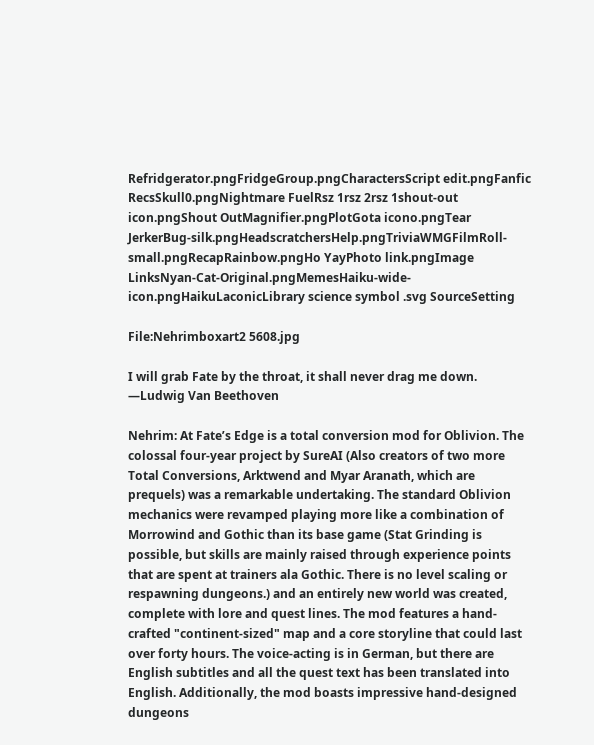Refridgerator.pngFridgeGroup.pngCharactersScript edit.pngFanfic RecsSkull0.pngNightmare FuelRsz 1rsz 2rsz 1shout-out icon.pngShout OutMagnifier.pngPlotGota icono.pngTear JerkerBug-silk.pngHeadscratchersHelp.pngTriviaWMGFilmRoll-small.pngRecapRainbow.pngHo YayPhoto link.pngImage LinksNyan-Cat-Original.pngMemesHaiku-wide-icon.pngHaikuLaconicLibrary science symbol .svg SourceSetting

File:Nehrimboxart2 5608.jpg

I will grab Fate by the throat, it shall never drag me down.
—Ludwig Van Beethoven

Nehrim: At Fate’s Edge is a total conversion mod for Oblivion. The colossal four-year project by SureAI (Also creators of two more Total Conversions, Arktwend and Myar Aranath, which are prequels) was a remarkable undertaking. The standard Oblivion mechanics were revamped playing more like a combination of Morrowind and Gothic than its base game (Stat Grinding is possible, but skills are mainly raised through experience points that are spent at trainers ala Gothic. There is no level scaling or respawning dungeons.) and an entirely new world was created, complete with lore and quest lines. The mod features a hand-crafted "continent-sized" map and a core storyline that could last over forty hours. The voice-acting is in German, but there are English subtitles and all the quest text has been translated into English. Additionally, the mod boasts impressive hand-designed dungeons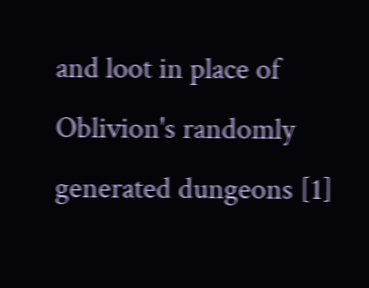and loot in place of Oblivion's randomly generated dungeons [1]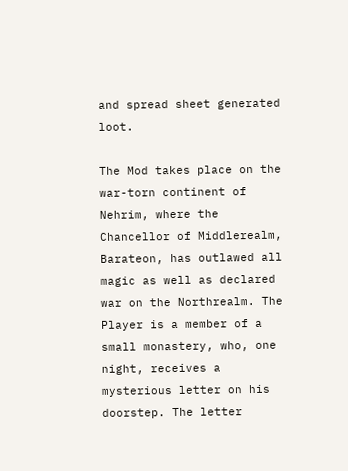and spread sheet generated loot.

The Mod takes place on the war-torn continent of Nehrim, where the Chancellor of Middlerealm, Barateon, has outlawed all magic as well as declared war on the Northrealm. The Player is a member of a small monastery, who, one night, receives a mysterious letter on his doorstep. The letter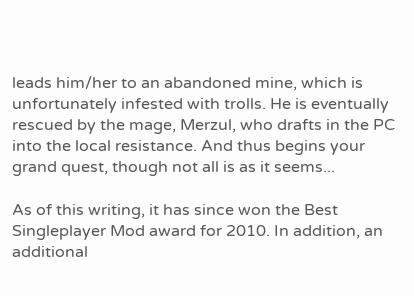leads him/her to an abandoned mine, which is unfortunately infested with trolls. He is eventually rescued by the mage, Merzul, who drafts in the PC into the local resistance. And thus begins your grand quest, though not all is as it seems...

As of this writing, it has since won the Best Singleplayer Mod award for 2010. In addition, an additional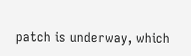patch is underway, which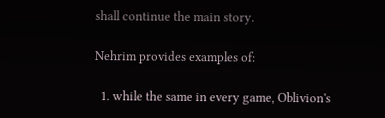shall continue the main story.

Nehrim provides examples of:

  1. while the same in every game, Oblivion's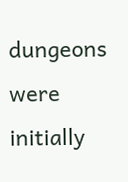dungeons were initially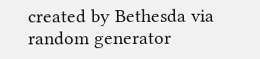created by Bethesda via random generator